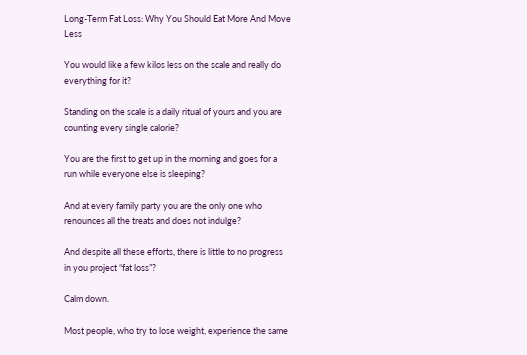Long-Term Fat Loss: Why You Should Eat More And Move Less

You would like a few kilos less on the scale and really do everything for it?

Standing on the scale is a daily ritual of yours and you are counting every single calorie?

You are the first to get up in the morning and goes for a run while everyone else is sleeping?

And at every family party you are the only one who renounces all the treats and does not indulge?

And despite all these efforts, there is little to no progress in you project “fat loss”?

Calm down.

Most people, who try to lose weight, experience the same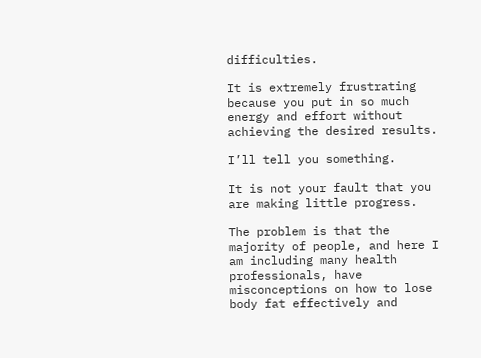difficulties.

It is extremely frustrating because you put in so much energy and effort without achieving the desired results.

I’ll tell you something.

It is not your fault that you are making little progress.

The problem is that the majority of people, and here I am including many health professionals, have misconceptions on how to lose body fat effectively and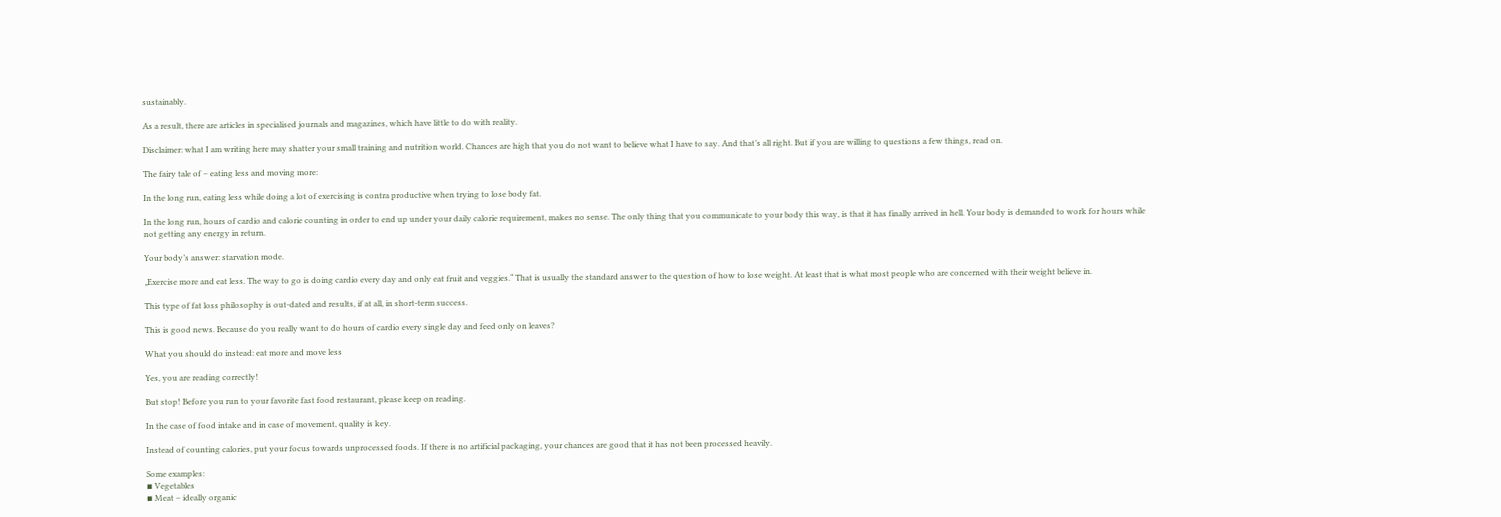sustainably.

As a result, there are articles in specialised journals and magazines, which have little to do with reality.

Disclaimer: what I am writing here may shatter your small training and nutrition world. Chances are high that you do not want to believe what I have to say. And that’s all right. But if you are willing to questions a few things, read on.

The fairy tale of – eating less and moving more:

In the long run, eating less while doing a lot of exercising is contra productive when trying to lose body fat.

In the long run, hours of cardio and calorie counting in order to end up under your daily calorie requirement, makes no sense. The only thing that you communicate to your body this way, is that it has finally arrived in hell. Your body is demanded to work for hours while not getting any energy in return.

Your body’s answer: starvation mode.

„Exercise more and eat less. The way to go is doing cardio every day and only eat fruit and veggies.“ That is usually the standard answer to the question of how to lose weight. At least that is what most people who are concerned with their weight believe in.

This type of fat loss philosophy is out-dated and results, if at all, in short-term success.

This is good news. Because do you really want to do hours of cardio every single day and feed only on leaves?

What you should do instead: eat more and move less

Yes, you are reading correctly!

But stop! Before you run to your favorite fast food restaurant, please keep on reading.

In the case of food intake and in case of movement, quality is key.

Instead of counting calories, put your focus towards unprocessed foods. If there is no artificial packaging, your chances are good that it has not been processed heavily.

Some examples:
▪ Vegetables
▪ Meat – ideally organic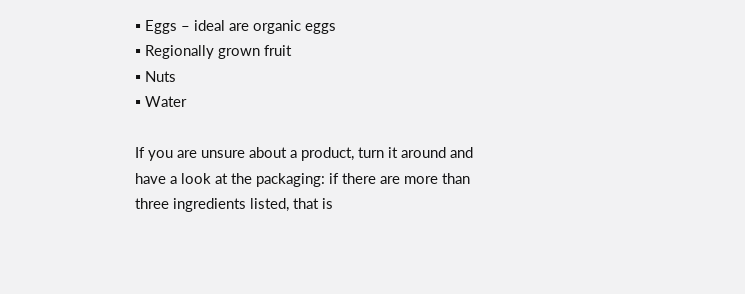▪ Eggs – ideal are organic eggs
▪ Regionally grown fruit
▪ Nuts
▪ Water

If you are unsure about a product, turn it around and have a look at the packaging: if there are more than three ingredients listed, that is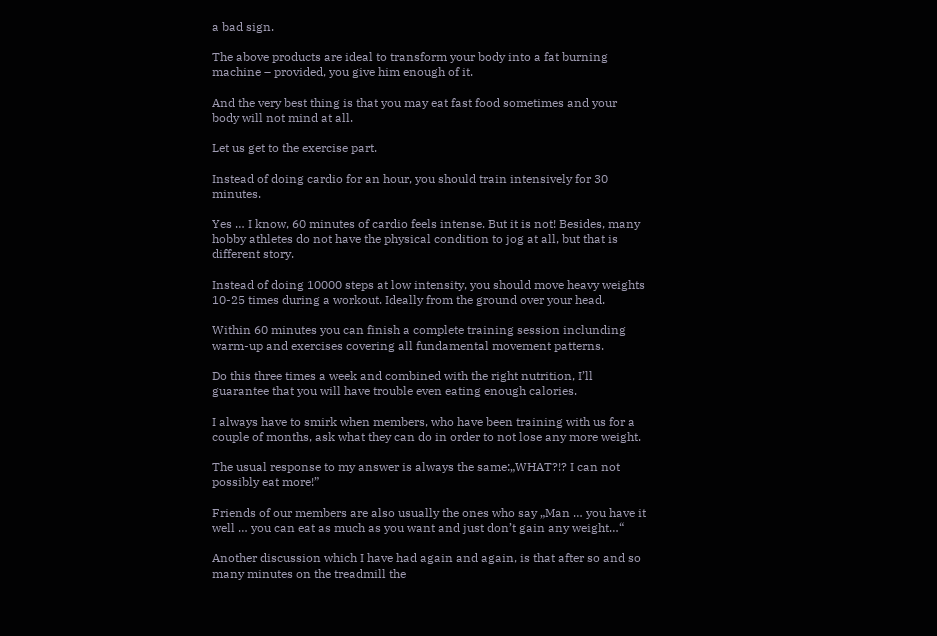a bad sign.

The above products are ideal to transform your body into a fat burning machine – provided, you give him enough of it.

And the very best thing is that you may eat fast food sometimes and your body will not mind at all.

Let us get to the exercise part.

Instead of doing cardio for an hour, you should train intensively for 30 minutes.

Yes … I know, 60 minutes of cardio feels intense. But it is not! Besides, many hobby athletes do not have the physical condition to jog at all, but that is different story.

Instead of doing 10000 steps at low intensity, you should move heavy weights 10-25 times during a workout. Ideally from the ground over your head.

Within 60 minutes you can finish a complete training session inclunding warm-up and exercises covering all fundamental movement patterns.

Do this three times a week and combined with the right nutrition, I’ll guarantee that you will have trouble even eating enough calories.

I always have to smirk when members, who have been training with us for a couple of months, ask what they can do in order to not lose any more weight.

The usual response to my answer is always the same:„WHAT?!? I can not possibly eat more!”

Friends of our members are also usually the ones who say „Man … you have it well … you can eat as much as you want and just don’t gain any weight…“

Another discussion which I have had again and again, is that after so and so many minutes on the treadmill the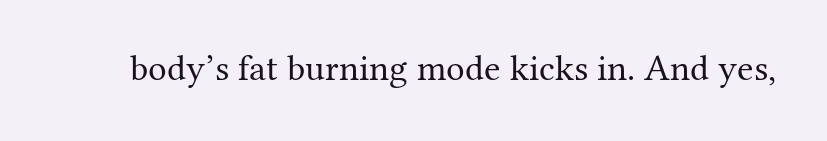body’s fat burning mode kicks in. And yes,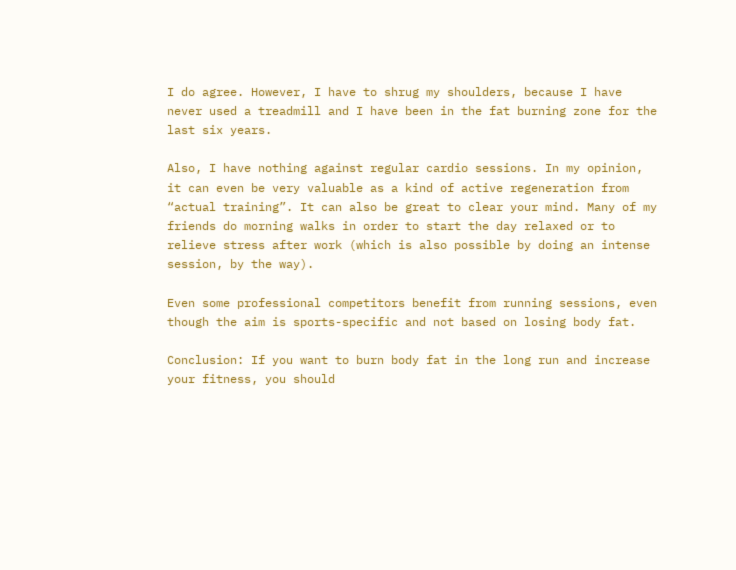I do agree. However, I have to shrug my shoulders, because I have never used a treadmill and I have been in the fat burning zone for the last six years.

Also, I have nothing against regular cardio sessions. In my opinion, it can even be very valuable as a kind of active regeneration from “actual training”. It can also be great to clear your mind. Many of my friends do morning walks in order to start the day relaxed or to relieve stress after work (which is also possible by doing an intense session, by the way).

Even some professional competitors benefit from running sessions, even though the aim is sports-specific and not based on losing body fat.

Conclusion: If you want to burn body fat in the long run and increase your fitness, you should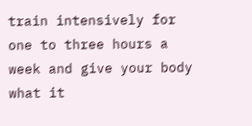train intensively for one to three hours a week and give your body what it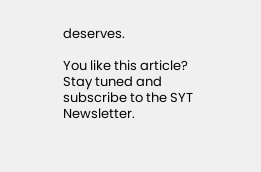deserves.

You like this article? Stay tuned and subscribe to the SYT Newsletter.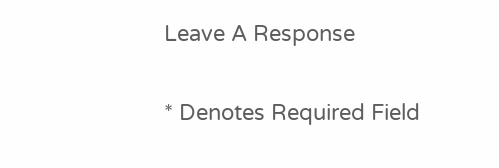Leave A Response

* Denotes Required Field